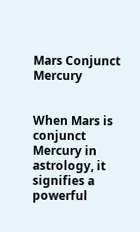Mars Conjunct Mercury


When Mars is conjunct Mercury in astrology, it signifies a powerful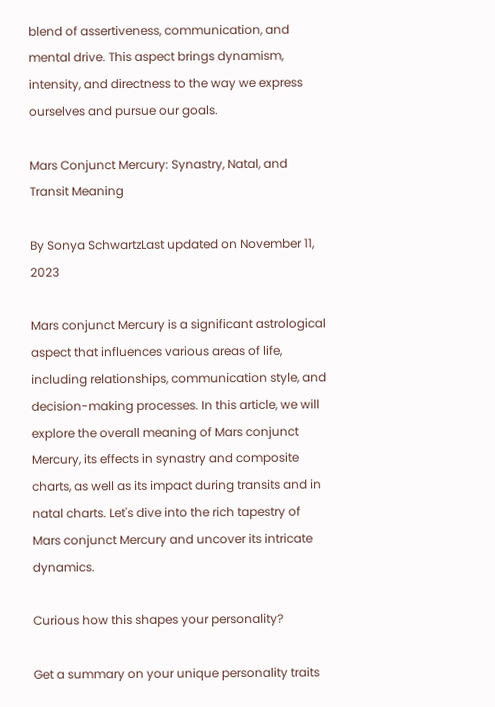blend of assertiveness, communication, and mental drive. This aspect brings dynamism, intensity, and directness to the way we express ourselves and pursue our goals.

Mars Conjunct Mercury: Synastry, Natal, and Transit Meaning

By Sonya SchwartzLast updated on November 11, 2023

Mars conjunct Mercury is a significant astrological aspect that influences various areas of life, including relationships, communication style, and decision-making processes. In this article, we will explore the overall meaning of Mars conjunct Mercury, its effects in synastry and composite charts, as well as its impact during transits and in natal charts. Let's dive into the rich tapestry of Mars conjunct Mercury and uncover its intricate dynamics.

Curious how this shapes your personality?

Get a summary on your unique personality traits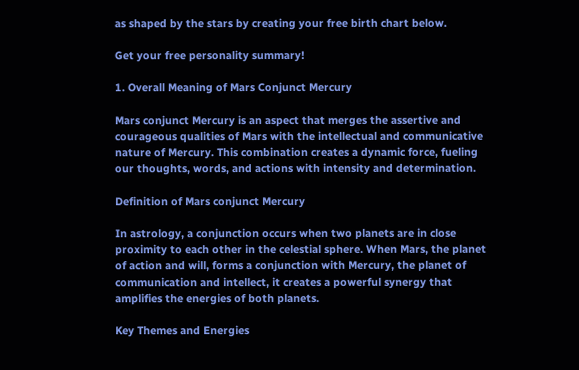as shaped by the stars by creating your free birth chart below.

Get your free personality summary!

1. Overall Meaning of Mars Conjunct Mercury

Mars conjunct Mercury is an aspect that merges the assertive and courageous qualities of Mars with the intellectual and communicative nature of Mercury. This combination creates a dynamic force, fueling our thoughts, words, and actions with intensity and determination.

Definition of Mars conjunct Mercury

In astrology, a conjunction occurs when two planets are in close proximity to each other in the celestial sphere. When Mars, the planet of action and will, forms a conjunction with Mercury, the planet of communication and intellect, it creates a powerful synergy that amplifies the energies of both planets.

Key Themes and Energies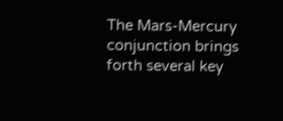The Mars-Mercury conjunction brings forth several key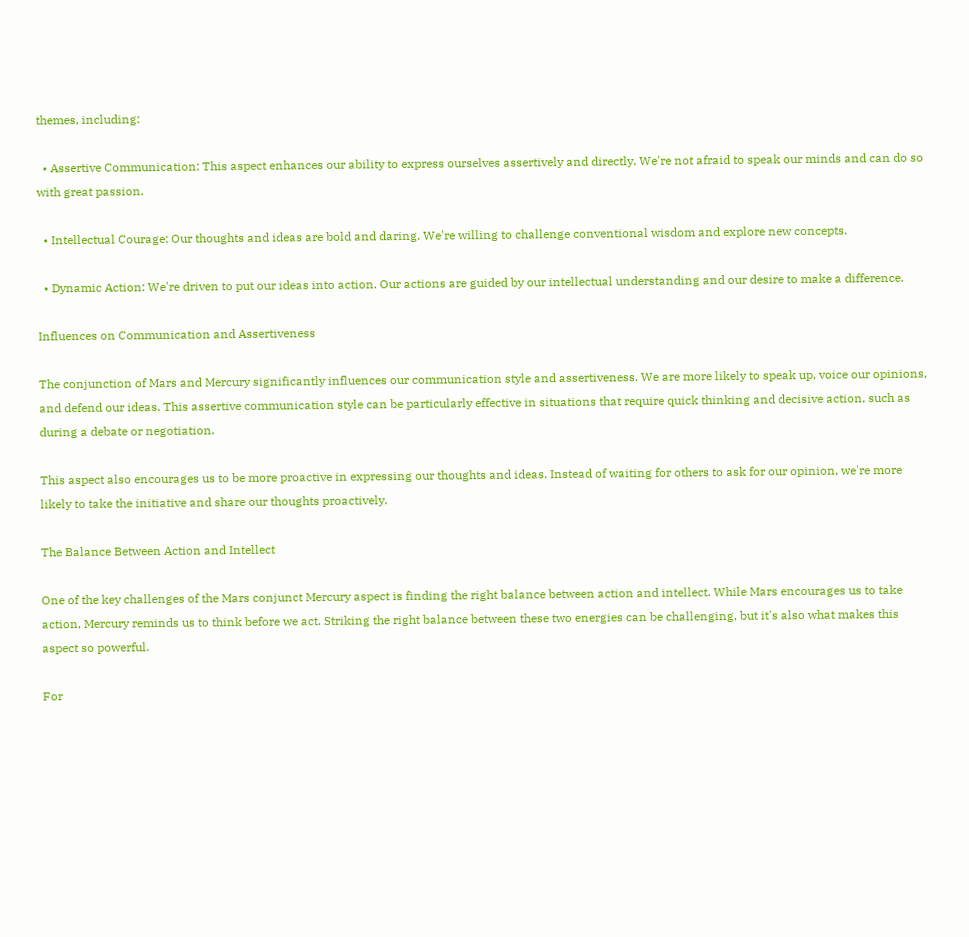themes, including:

  • Assertive Communication: This aspect enhances our ability to express ourselves assertively and directly. We're not afraid to speak our minds and can do so with great passion.

  • Intellectual Courage: Our thoughts and ideas are bold and daring. We're willing to challenge conventional wisdom and explore new concepts.

  • Dynamic Action: We're driven to put our ideas into action. Our actions are guided by our intellectual understanding and our desire to make a difference.

Influences on Communication and Assertiveness

The conjunction of Mars and Mercury significantly influences our communication style and assertiveness. We are more likely to speak up, voice our opinions, and defend our ideas. This assertive communication style can be particularly effective in situations that require quick thinking and decisive action, such as during a debate or negotiation.

This aspect also encourages us to be more proactive in expressing our thoughts and ideas. Instead of waiting for others to ask for our opinion, we're more likely to take the initiative and share our thoughts proactively.

The Balance Between Action and Intellect

One of the key challenges of the Mars conjunct Mercury aspect is finding the right balance between action and intellect. While Mars encourages us to take action, Mercury reminds us to think before we act. Striking the right balance between these two energies can be challenging, but it's also what makes this aspect so powerful.

For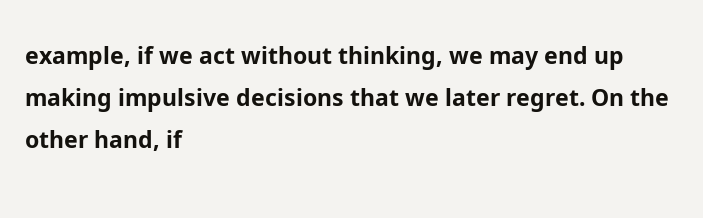example, if we act without thinking, we may end up making impulsive decisions that we later regret. On the other hand, if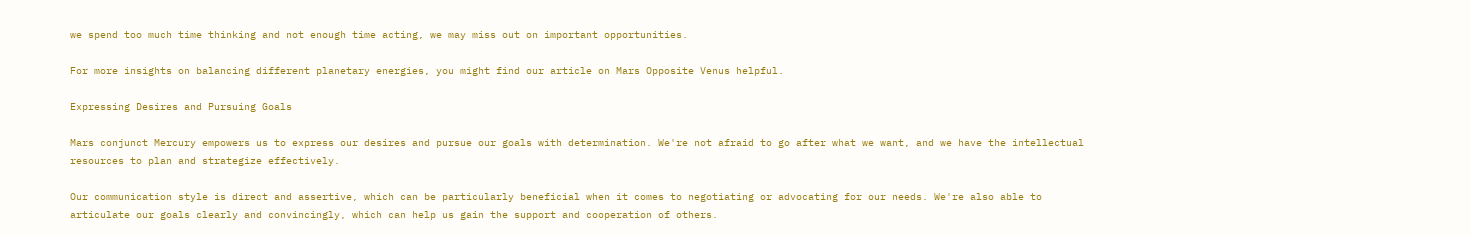we spend too much time thinking and not enough time acting, we may miss out on important opportunities.

For more insights on balancing different planetary energies, you might find our article on Mars Opposite Venus helpful.

Expressing Desires and Pursuing Goals

Mars conjunct Mercury empowers us to express our desires and pursue our goals with determination. We're not afraid to go after what we want, and we have the intellectual resources to plan and strategize effectively.

Our communication style is direct and assertive, which can be particularly beneficial when it comes to negotiating or advocating for our needs. We're also able to articulate our goals clearly and convincingly, which can help us gain the support and cooperation of others.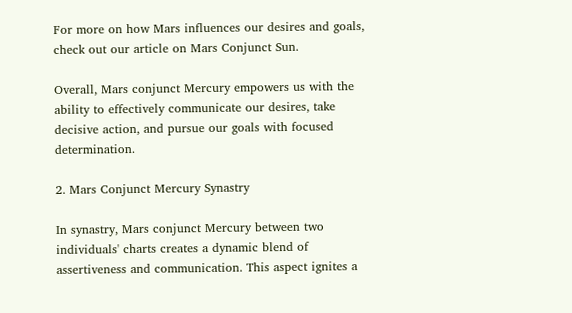For more on how Mars influences our desires and goals, check out our article on Mars Conjunct Sun.

Overall, Mars conjunct Mercury empowers us with the ability to effectively communicate our desires, take decisive action, and pursue our goals with focused determination.

2. Mars Conjunct Mercury Synastry

In synastry, Mars conjunct Mercury between two individuals' charts creates a dynamic blend of assertiveness and communication. This aspect ignites a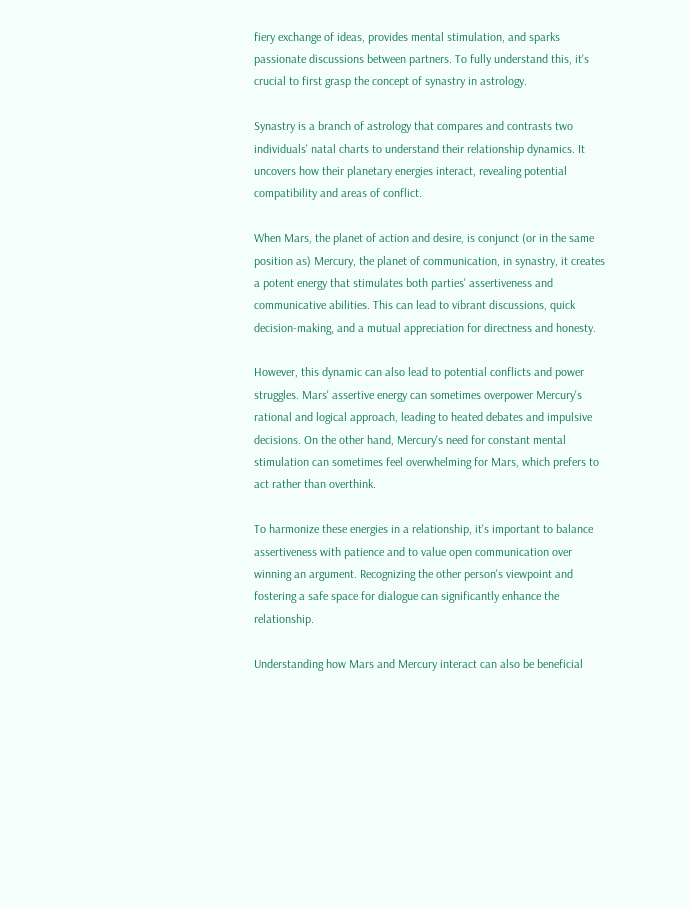fiery exchange of ideas, provides mental stimulation, and sparks passionate discussions between partners. To fully understand this, it's crucial to first grasp the concept of synastry in astrology.

Synastry is a branch of astrology that compares and contrasts two individuals' natal charts to understand their relationship dynamics. It uncovers how their planetary energies interact, revealing potential compatibility and areas of conflict.

When Mars, the planet of action and desire, is conjunct (or in the same position as) Mercury, the planet of communication, in synastry, it creates a potent energy that stimulates both parties' assertiveness and communicative abilities. This can lead to vibrant discussions, quick decision-making, and a mutual appreciation for directness and honesty.

However, this dynamic can also lead to potential conflicts and power struggles. Mars' assertive energy can sometimes overpower Mercury's rational and logical approach, leading to heated debates and impulsive decisions. On the other hand, Mercury's need for constant mental stimulation can sometimes feel overwhelming for Mars, which prefers to act rather than overthink.

To harmonize these energies in a relationship, it's important to balance assertiveness with patience and to value open communication over winning an argument. Recognizing the other person's viewpoint and fostering a safe space for dialogue can significantly enhance the relationship.

Understanding how Mars and Mercury interact can also be beneficial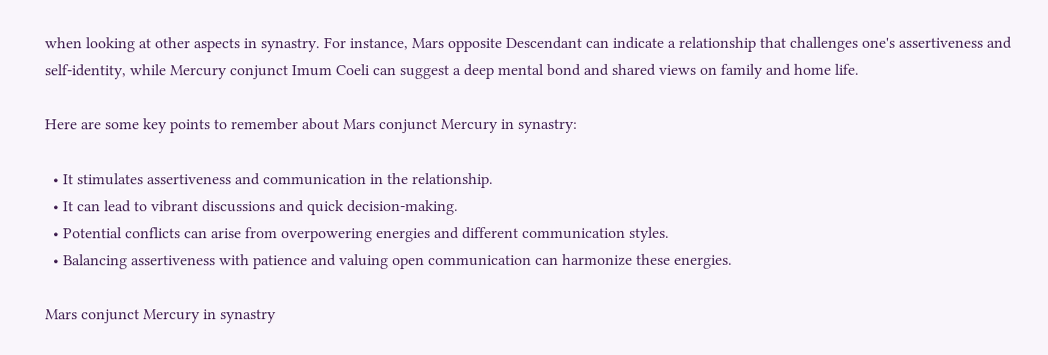when looking at other aspects in synastry. For instance, Mars opposite Descendant can indicate a relationship that challenges one's assertiveness and self-identity, while Mercury conjunct Imum Coeli can suggest a deep mental bond and shared views on family and home life.

Here are some key points to remember about Mars conjunct Mercury in synastry:

  • It stimulates assertiveness and communication in the relationship.
  • It can lead to vibrant discussions and quick decision-making.
  • Potential conflicts can arise from overpowering energies and different communication styles.
  • Balancing assertiveness with patience and valuing open communication can harmonize these energies.

Mars conjunct Mercury in synastry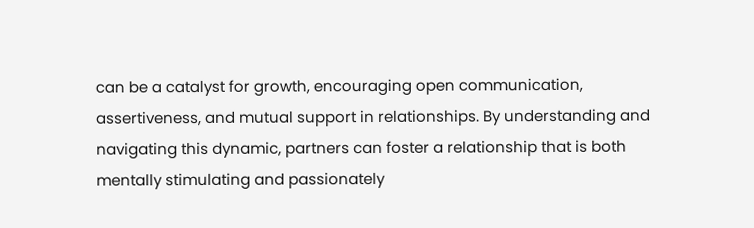can be a catalyst for growth, encouraging open communication, assertiveness, and mutual support in relationships. By understanding and navigating this dynamic, partners can foster a relationship that is both mentally stimulating and passionately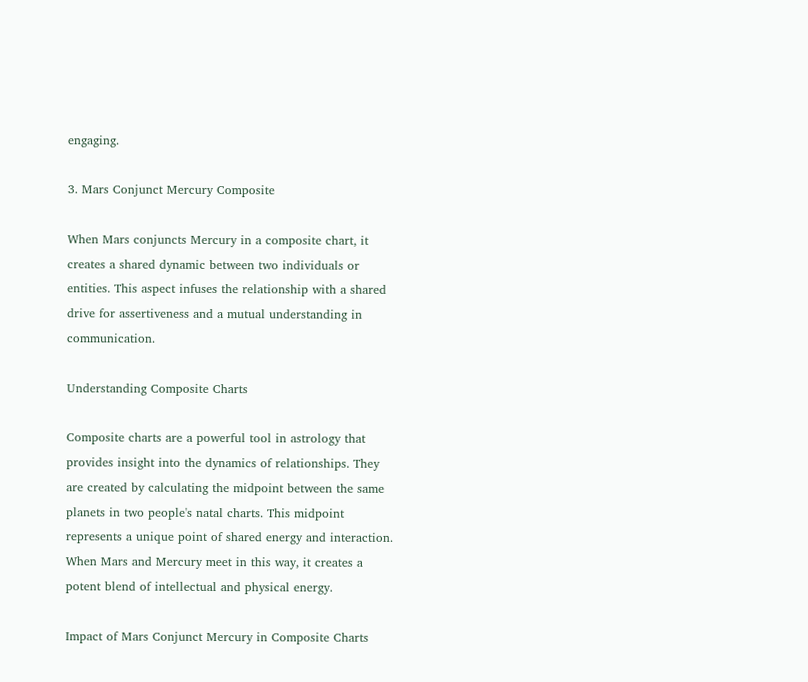engaging.

3. Mars Conjunct Mercury Composite

When Mars conjuncts Mercury in a composite chart, it creates a shared dynamic between two individuals or entities. This aspect infuses the relationship with a shared drive for assertiveness and a mutual understanding in communication.

Understanding Composite Charts

Composite charts are a powerful tool in astrology that provides insight into the dynamics of relationships. They are created by calculating the midpoint between the same planets in two people's natal charts. This midpoint represents a unique point of shared energy and interaction. When Mars and Mercury meet in this way, it creates a potent blend of intellectual and physical energy.

Impact of Mars Conjunct Mercury in Composite Charts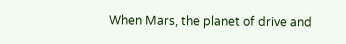When Mars, the planet of drive and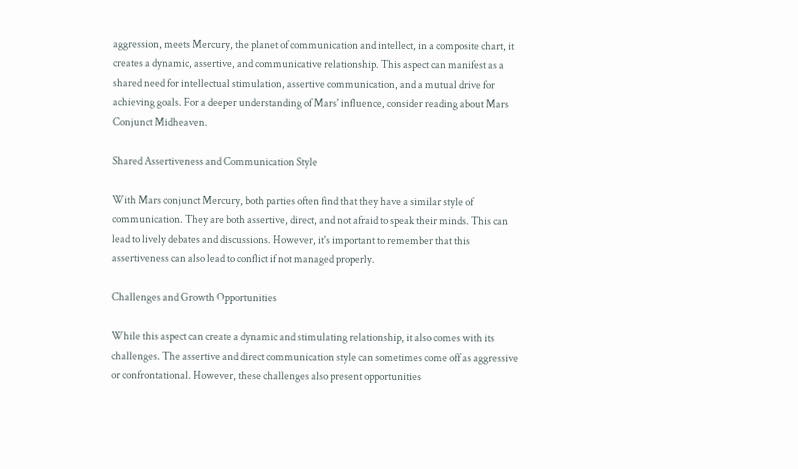aggression, meets Mercury, the planet of communication and intellect, in a composite chart, it creates a dynamic, assertive, and communicative relationship. This aspect can manifest as a shared need for intellectual stimulation, assertive communication, and a mutual drive for achieving goals. For a deeper understanding of Mars' influence, consider reading about Mars Conjunct Midheaven.

Shared Assertiveness and Communication Style

With Mars conjunct Mercury, both parties often find that they have a similar style of communication. They are both assertive, direct, and not afraid to speak their minds. This can lead to lively debates and discussions. However, it's important to remember that this assertiveness can also lead to conflict if not managed properly.

Challenges and Growth Opportunities

While this aspect can create a dynamic and stimulating relationship, it also comes with its challenges. The assertive and direct communication style can sometimes come off as aggressive or confrontational. However, these challenges also present opportunities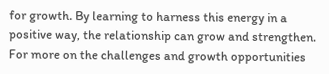for growth. By learning to harness this energy in a positive way, the relationship can grow and strengthen. For more on the challenges and growth opportunities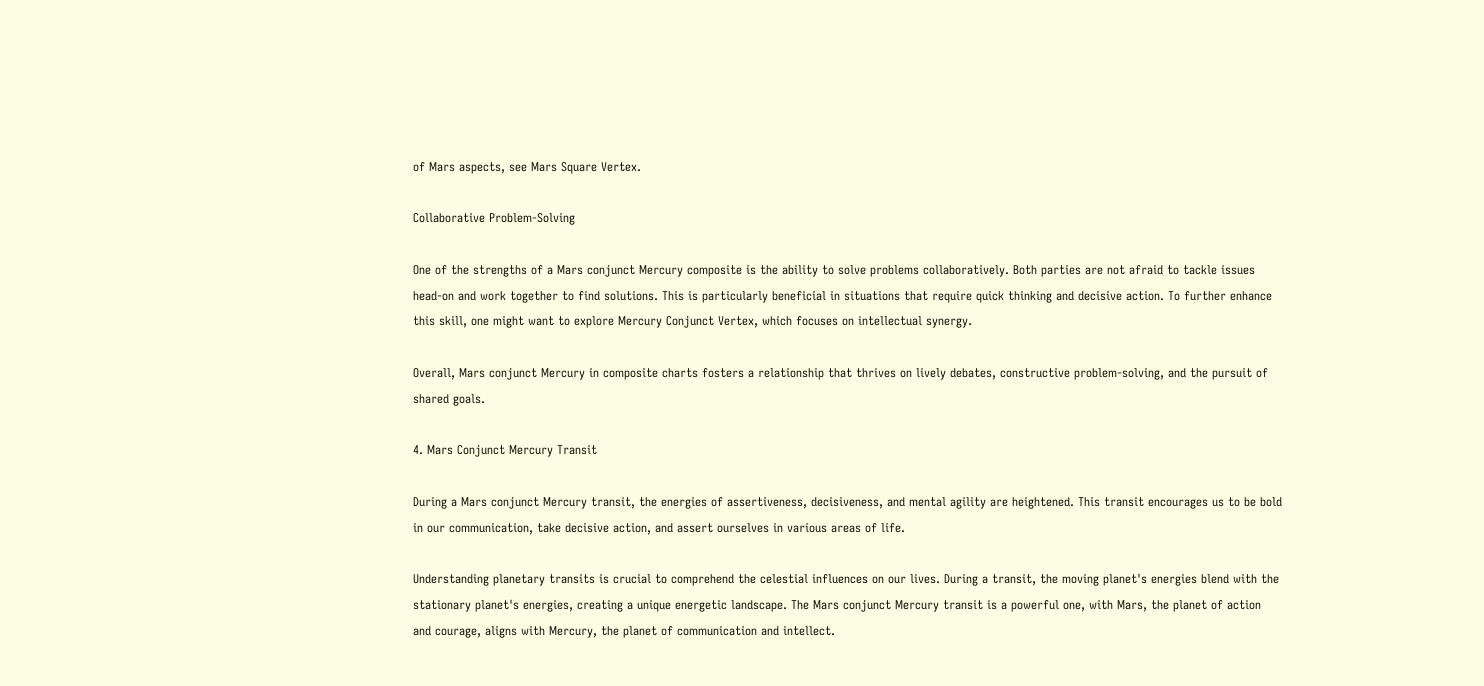of Mars aspects, see Mars Square Vertex.

Collaborative Problem-Solving

One of the strengths of a Mars conjunct Mercury composite is the ability to solve problems collaboratively. Both parties are not afraid to tackle issues head-on and work together to find solutions. This is particularly beneficial in situations that require quick thinking and decisive action. To further enhance this skill, one might want to explore Mercury Conjunct Vertex, which focuses on intellectual synergy.

Overall, Mars conjunct Mercury in composite charts fosters a relationship that thrives on lively debates, constructive problem-solving, and the pursuit of shared goals.

4. Mars Conjunct Mercury Transit

During a Mars conjunct Mercury transit, the energies of assertiveness, decisiveness, and mental agility are heightened. This transit encourages us to be bold in our communication, take decisive action, and assert ourselves in various areas of life.

Understanding planetary transits is crucial to comprehend the celestial influences on our lives. During a transit, the moving planet's energies blend with the stationary planet's energies, creating a unique energetic landscape. The Mars conjunct Mercury transit is a powerful one, with Mars, the planet of action and courage, aligns with Mercury, the planet of communication and intellect.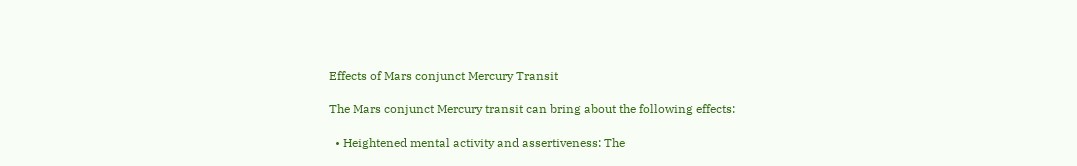Effects of Mars conjunct Mercury Transit

The Mars conjunct Mercury transit can bring about the following effects:

  • Heightened mental activity and assertiveness: The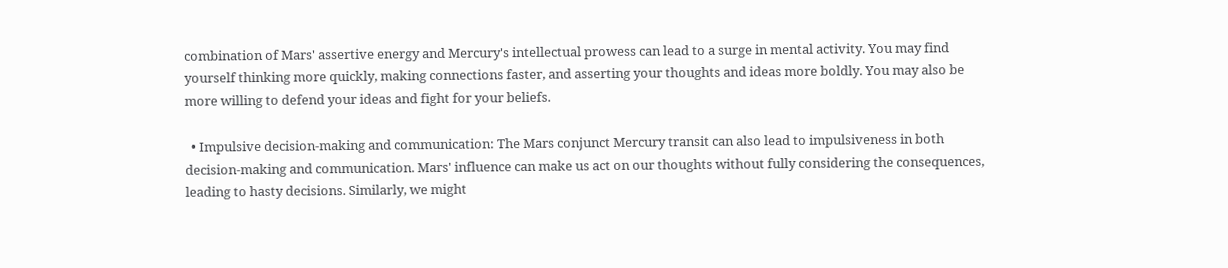combination of Mars' assertive energy and Mercury's intellectual prowess can lead to a surge in mental activity. You may find yourself thinking more quickly, making connections faster, and asserting your thoughts and ideas more boldly. You may also be more willing to defend your ideas and fight for your beliefs.

  • Impulsive decision-making and communication: The Mars conjunct Mercury transit can also lead to impulsiveness in both decision-making and communication. Mars' influence can make us act on our thoughts without fully considering the consequences, leading to hasty decisions. Similarly, we might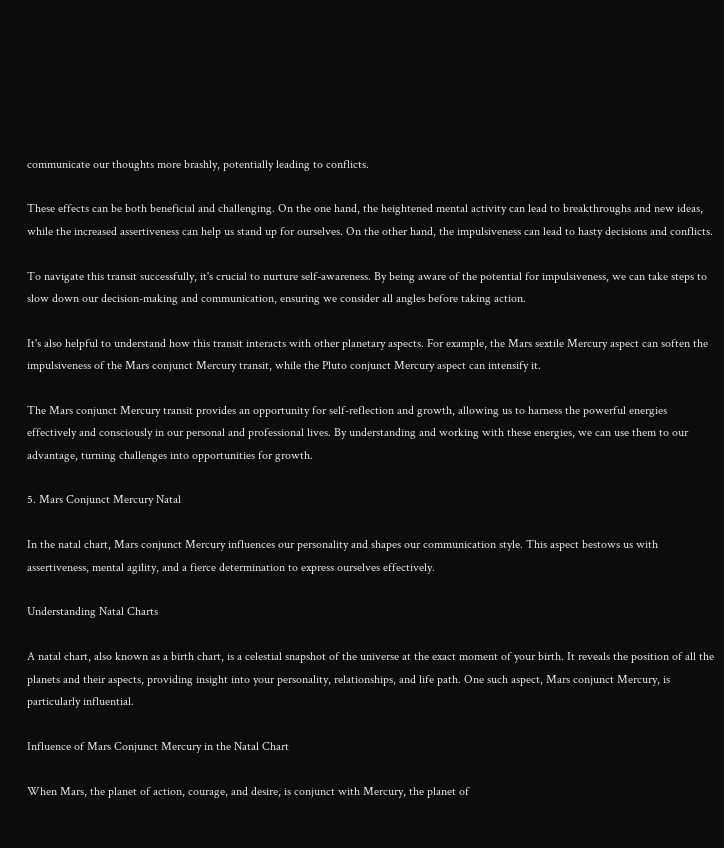communicate our thoughts more brashly, potentially leading to conflicts.

These effects can be both beneficial and challenging. On the one hand, the heightened mental activity can lead to breakthroughs and new ideas, while the increased assertiveness can help us stand up for ourselves. On the other hand, the impulsiveness can lead to hasty decisions and conflicts.

To navigate this transit successfully, it's crucial to nurture self-awareness. By being aware of the potential for impulsiveness, we can take steps to slow down our decision-making and communication, ensuring we consider all angles before taking action.

It's also helpful to understand how this transit interacts with other planetary aspects. For example, the Mars sextile Mercury aspect can soften the impulsiveness of the Mars conjunct Mercury transit, while the Pluto conjunct Mercury aspect can intensify it.

The Mars conjunct Mercury transit provides an opportunity for self-reflection and growth, allowing us to harness the powerful energies effectively and consciously in our personal and professional lives. By understanding and working with these energies, we can use them to our advantage, turning challenges into opportunities for growth.

5. Mars Conjunct Mercury Natal

In the natal chart, Mars conjunct Mercury influences our personality and shapes our communication style. This aspect bestows us with assertiveness, mental agility, and a fierce determination to express ourselves effectively.

Understanding Natal Charts

A natal chart, also known as a birth chart, is a celestial snapshot of the universe at the exact moment of your birth. It reveals the position of all the planets and their aspects, providing insight into your personality, relationships, and life path. One such aspect, Mars conjunct Mercury, is particularly influential.

Influence of Mars Conjunct Mercury in the Natal Chart

When Mars, the planet of action, courage, and desire, is conjunct with Mercury, the planet of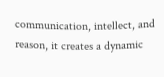communication, intellect, and reason, it creates a dynamic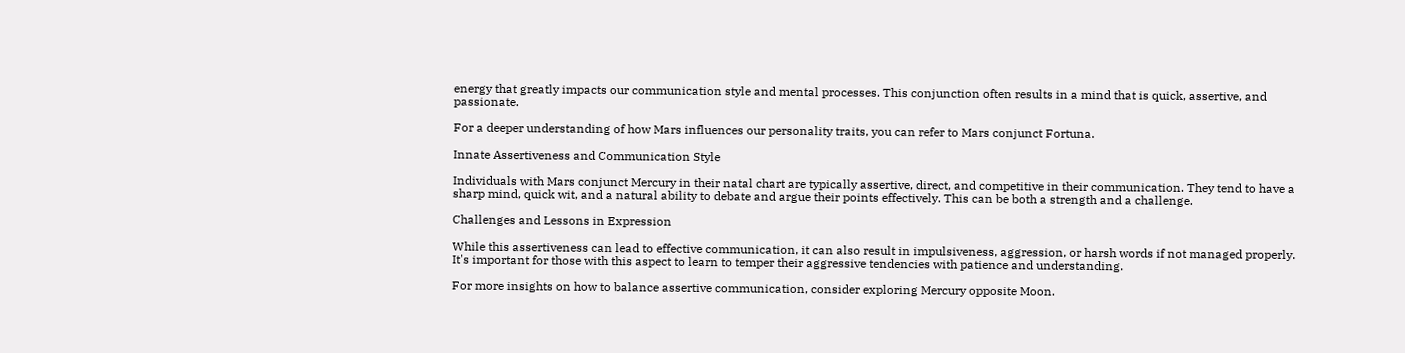energy that greatly impacts our communication style and mental processes. This conjunction often results in a mind that is quick, assertive, and passionate.

For a deeper understanding of how Mars influences our personality traits, you can refer to Mars conjunct Fortuna.

Innate Assertiveness and Communication Style

Individuals with Mars conjunct Mercury in their natal chart are typically assertive, direct, and competitive in their communication. They tend to have a sharp mind, quick wit, and a natural ability to debate and argue their points effectively. This can be both a strength and a challenge.

Challenges and Lessons in Expression

While this assertiveness can lead to effective communication, it can also result in impulsiveness, aggression, or harsh words if not managed properly. It's important for those with this aspect to learn to temper their aggressive tendencies with patience and understanding.

For more insights on how to balance assertive communication, consider exploring Mercury opposite Moon.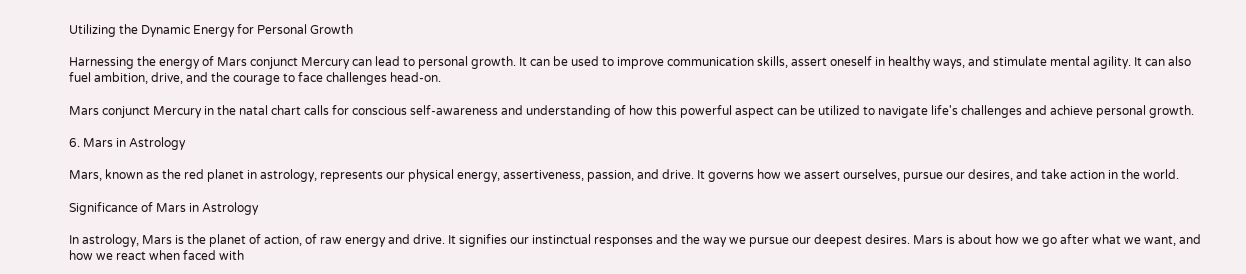Utilizing the Dynamic Energy for Personal Growth

Harnessing the energy of Mars conjunct Mercury can lead to personal growth. It can be used to improve communication skills, assert oneself in healthy ways, and stimulate mental agility. It can also fuel ambition, drive, and the courage to face challenges head-on.

Mars conjunct Mercury in the natal chart calls for conscious self-awareness and understanding of how this powerful aspect can be utilized to navigate life's challenges and achieve personal growth.

6. Mars in Astrology

Mars, known as the red planet in astrology, represents our physical energy, assertiveness, passion, and drive. It governs how we assert ourselves, pursue our desires, and take action in the world.

Significance of Mars in Astrology

In astrology, Mars is the planet of action, of raw energy and drive. It signifies our instinctual responses and the way we pursue our deepest desires. Mars is about how we go after what we want, and how we react when faced with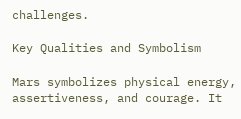challenges.

Key Qualities and Symbolism

Mars symbolizes physical energy, assertiveness, and courage. It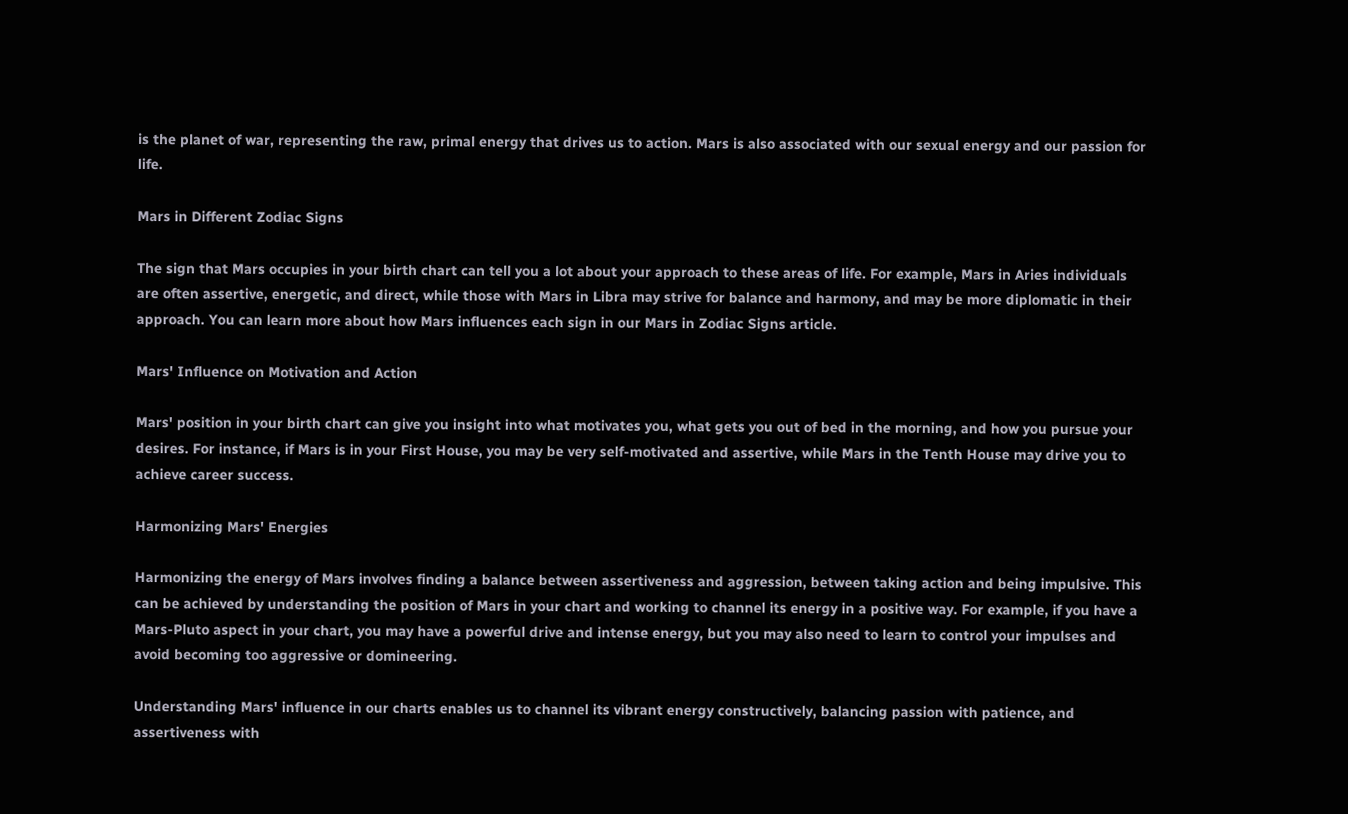is the planet of war, representing the raw, primal energy that drives us to action. Mars is also associated with our sexual energy and our passion for life.

Mars in Different Zodiac Signs

The sign that Mars occupies in your birth chart can tell you a lot about your approach to these areas of life. For example, Mars in Aries individuals are often assertive, energetic, and direct, while those with Mars in Libra may strive for balance and harmony, and may be more diplomatic in their approach. You can learn more about how Mars influences each sign in our Mars in Zodiac Signs article.

Mars' Influence on Motivation and Action

Mars' position in your birth chart can give you insight into what motivates you, what gets you out of bed in the morning, and how you pursue your desires. For instance, if Mars is in your First House, you may be very self-motivated and assertive, while Mars in the Tenth House may drive you to achieve career success.

Harmonizing Mars' Energies

Harmonizing the energy of Mars involves finding a balance between assertiveness and aggression, between taking action and being impulsive. This can be achieved by understanding the position of Mars in your chart and working to channel its energy in a positive way. For example, if you have a Mars-Pluto aspect in your chart, you may have a powerful drive and intense energy, but you may also need to learn to control your impulses and avoid becoming too aggressive or domineering.

Understanding Mars' influence in our charts enables us to channel its vibrant energy constructively, balancing passion with patience, and assertiveness with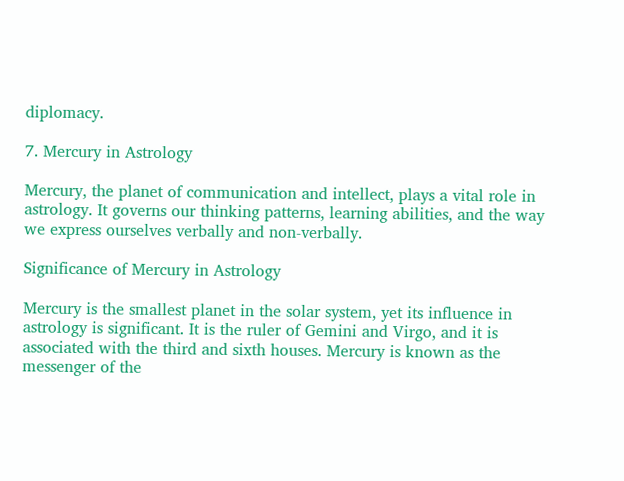diplomacy.

7. Mercury in Astrology

Mercury, the planet of communication and intellect, plays a vital role in astrology. It governs our thinking patterns, learning abilities, and the way we express ourselves verbally and non-verbally.

Significance of Mercury in Astrology

Mercury is the smallest planet in the solar system, yet its influence in astrology is significant. It is the ruler of Gemini and Virgo, and it is associated with the third and sixth houses. Mercury is known as the messenger of the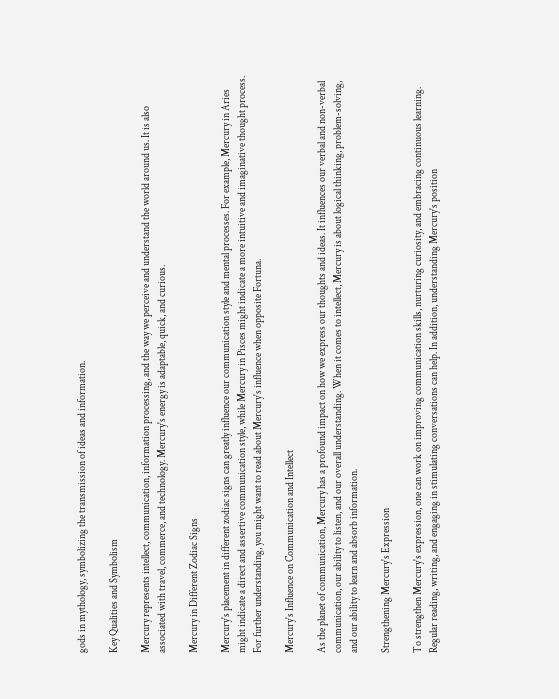gods in mythology, symbolizing the transmission of ideas and information.

Key Qualities and Symbolism

Mercury represents intellect, communication, information processing, and the way we perceive and understand the world around us. It is also associated with travel, commerce, and technology. Mercury's energy is adaptable, quick, and curious.

Mercury in Different Zodiac Signs

Mercury's placement in different zodiac signs can greatly influence our communication style and mental processes. For example, Mercury in Aries might indicate a direct and assertive communication style, while Mercury in Pisces might indicate a more intuitive and imaginative thought process. For further understanding, you might want to read about Mercury's influence when opposite Fortuna.

Mercury's Influence on Communication and Intellect

As the planet of communication, Mercury has a profound impact on how we express our thoughts and ideas. It influences our verbal and non-verbal communication, our ability to listen, and our overall understanding. When it comes to intellect, Mercury is about logical thinking, problem-solving, and our ability to learn and absorb information.

Strengthening Mercury's Expression

To strengthen Mercury's expression, one can work on improving communication skills, nurturing curiosity, and embracing continuous learning. Regular reading, writing, and engaging in stimulating conversations can help. In addition, understanding Mercury's position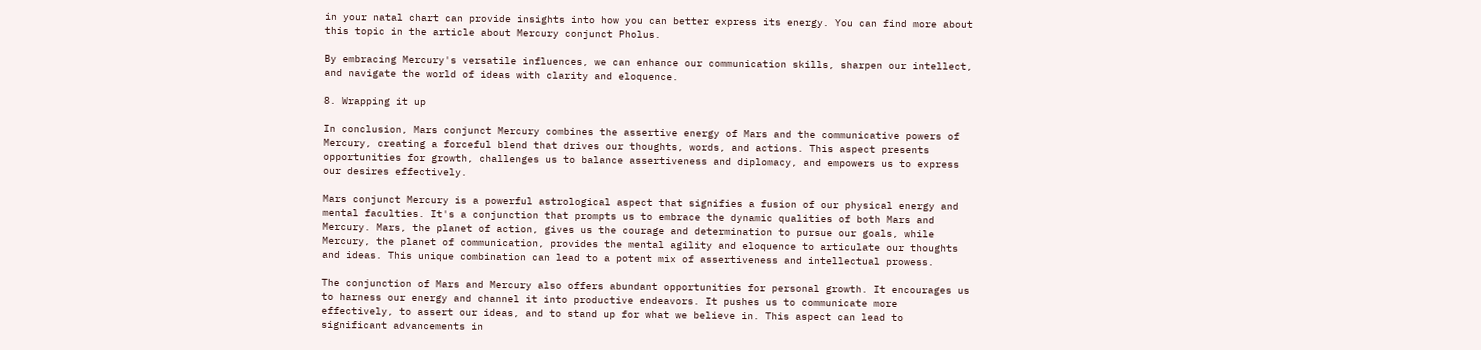in your natal chart can provide insights into how you can better express its energy. You can find more about this topic in the article about Mercury conjunct Pholus.

By embracing Mercury's versatile influences, we can enhance our communication skills, sharpen our intellect, and navigate the world of ideas with clarity and eloquence.

8. Wrapping it up

In conclusion, Mars conjunct Mercury combines the assertive energy of Mars and the communicative powers of Mercury, creating a forceful blend that drives our thoughts, words, and actions. This aspect presents opportunities for growth, challenges us to balance assertiveness and diplomacy, and empowers us to express our desires effectively.

Mars conjunct Mercury is a powerful astrological aspect that signifies a fusion of our physical energy and mental faculties. It's a conjunction that prompts us to embrace the dynamic qualities of both Mars and Mercury. Mars, the planet of action, gives us the courage and determination to pursue our goals, while Mercury, the planet of communication, provides the mental agility and eloquence to articulate our thoughts and ideas. This unique combination can lead to a potent mix of assertiveness and intellectual prowess.

The conjunction of Mars and Mercury also offers abundant opportunities for personal growth. It encourages us to harness our energy and channel it into productive endeavors. It pushes us to communicate more effectively, to assert our ideas, and to stand up for what we believe in. This aspect can lead to significant advancements in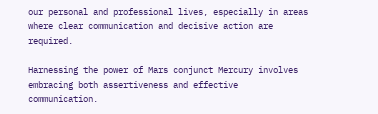our personal and professional lives, especially in areas where clear communication and decisive action are required.

Harnessing the power of Mars conjunct Mercury involves embracing both assertiveness and effective communication.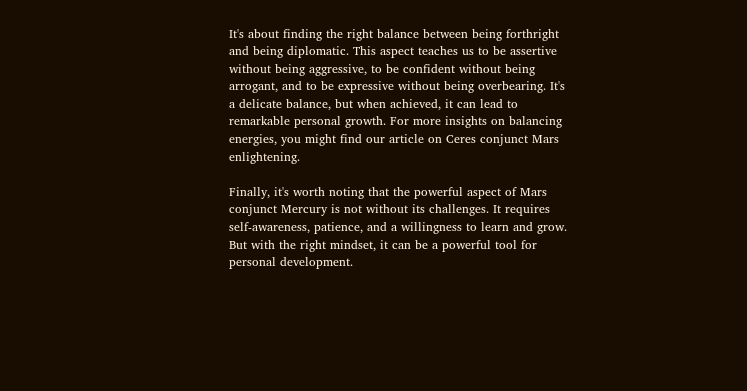It's about finding the right balance between being forthright and being diplomatic. This aspect teaches us to be assertive without being aggressive, to be confident without being arrogant, and to be expressive without being overbearing. It's a delicate balance, but when achieved, it can lead to remarkable personal growth. For more insights on balancing energies, you might find our article on Ceres conjunct Mars enlightening.

Finally, it's worth noting that the powerful aspect of Mars conjunct Mercury is not without its challenges. It requires self-awareness, patience, and a willingness to learn and grow. But with the right mindset, it can be a powerful tool for personal development.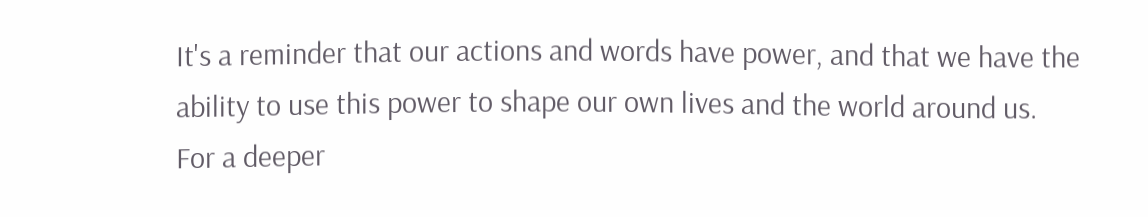It's a reminder that our actions and words have power, and that we have the ability to use this power to shape our own lives and the world around us. For a deeper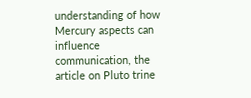understanding of how Mercury aspects can influence communication, the article on Pluto trine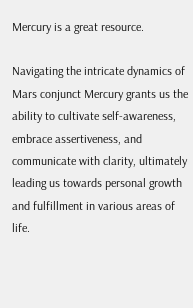Mercury is a great resource.

Navigating the intricate dynamics of Mars conjunct Mercury grants us the ability to cultivate self-awareness, embrace assertiveness, and communicate with clarity, ultimately leading us towards personal growth and fulfillment in various areas of life.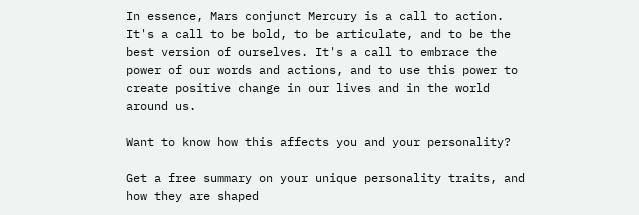In essence, Mars conjunct Mercury is a call to action. It's a call to be bold, to be articulate, and to be the best version of ourselves. It's a call to embrace the power of our words and actions, and to use this power to create positive change in our lives and in the world around us.

Want to know how this affects you and your personality?

Get a free summary on your unique personality traits, and how they are shaped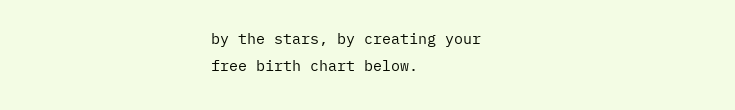by the stars, by creating your free birth chart below.